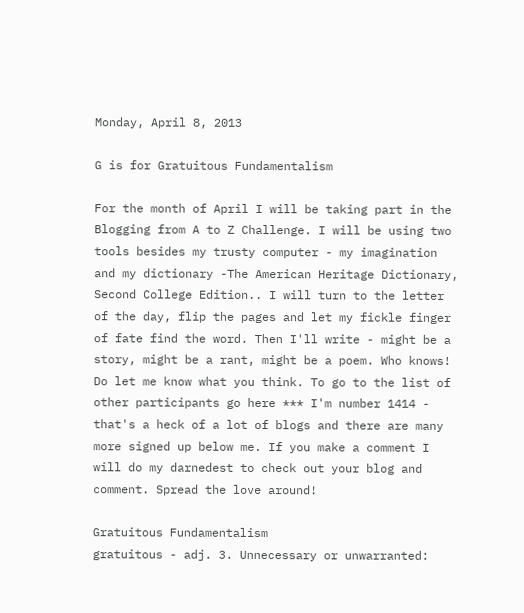Monday, April 8, 2013

G is for Gratuitous Fundamentalism

For the month of April I will be taking part in the Blogging from A to Z Challenge. I will be using two tools besides my trusty computer - my imagination and my dictionary -The American Heritage Dictionary, Second College Edition.. I will turn to the letter of the day, flip the pages and let my fickle finger of fate find the word. Then I'll write - might be a story, might be a rant, might be a poem. Who knows! Do let me know what you think. To go to the list of other participants go here *** I'm number 1414 - that's a heck of a lot of blogs and there are many more signed up below me. If you make a comment I will do my darnedest to check out your blog and comment. Spread the love around!

Gratuitous Fundamentalism
gratuitous - adj. 3. Unnecessary or unwarranted: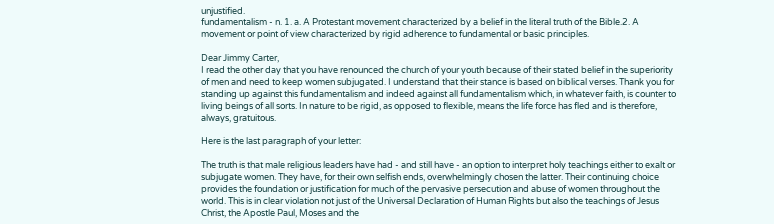unjustified.
fundamentalism - n. 1. a. A Protestant movement characterized by a belief in the literal truth of the Bible.2. A movement or point of view characterized by rigid adherence to fundamental or basic principles.

Dear Jimmy Carter,
I read the other day that you have renounced the church of your youth because of their stated belief in the superiority of men and need to keep women subjugated. I understand that their stance is based on biblical verses. Thank you for standing up against this fundamentalism and indeed against all fundamentalism which, in whatever faith, is counter to living beings of all sorts. In nature to be rigid, as opposed to flexible, means the life force has fled and is therefore, always, gratuitous.

Here is the last paragraph of your letter:

The truth is that male religious leaders have had - and still have - an option to interpret holy teachings either to exalt or subjugate women. They have, for their own selfish ends, overwhelmingly chosen the latter. Their continuing choice provides the foundation or justification for much of the pervasive persecution and abuse of women throughout the world. This is in clear violation not just of the Universal Declaration of Human Rights but also the teachings of Jesus Christ, the Apostle Paul, Moses and the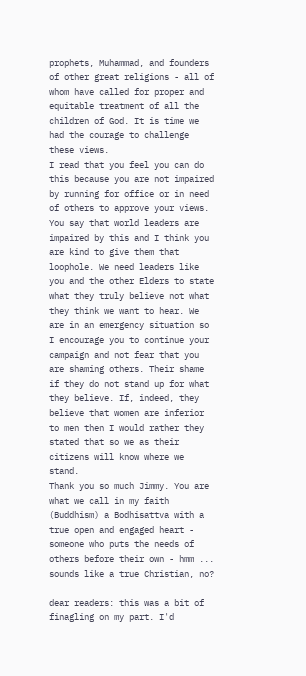prophets, Muhammad, and founders of other great religions - all of whom have called for proper and equitable treatment of all the children of God. It is time we had the courage to challenge these views.
I read that you feel you can do this because you are not impaired by running for office or in need of others to approve your views. You say that world leaders are impaired by this and I think you are kind to give them that loophole. We need leaders like you and the other Elders to state what they truly believe not what they think we want to hear. We are in an emergency situation so I encourage you to continue your campaign and not fear that you are shaming others. Their shame if they do not stand up for what they believe. If, indeed, they believe that women are inferior to men then I would rather they stated that so we as their citizens will know where we stand.
Thank you so much Jimmy. You are what we call in my faith (Buddhism) a Bodhisattva with a true open and engaged heart - someone who puts the needs of others before their own - hmm ... sounds like a true Christian, no?

dear readers: this was a bit of finagling on my part. I'd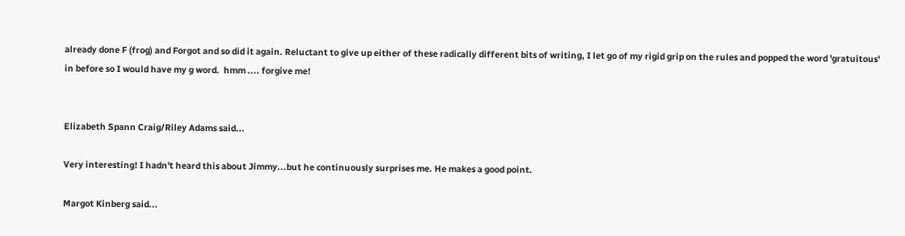already done F (frog) and Forgot and so did it again. Reluctant to give up either of these radically different bits of writing, I let go of my rigid grip on the rules and popped the word 'gratuitous' in before so I would have my g word.  hmm .... forgive me!


Elizabeth Spann Craig/Riley Adams said...

Very interesting! I hadn't heard this about Jimmy...but he continuously surprises me. He makes a good point.

Margot Kinberg said...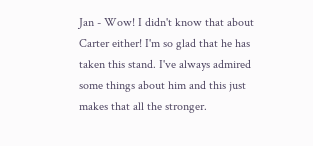Jan - Wow! I didn't know that about Carter either! I'm so glad that he has taken this stand. I've always admired some things about him and this just makes that all the stronger.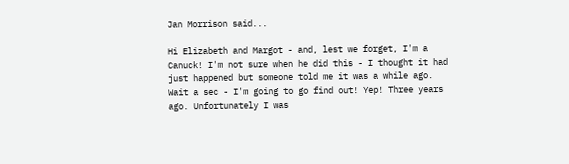Jan Morrison said...

Hi Elizabeth and Margot - and, lest we forget, I'm a Canuck! I'm not sure when he did this - I thought it had just happened but someone told me it was a while ago. Wait a sec - I'm going to go find out! Yep! Three years ago. Unfortunately I was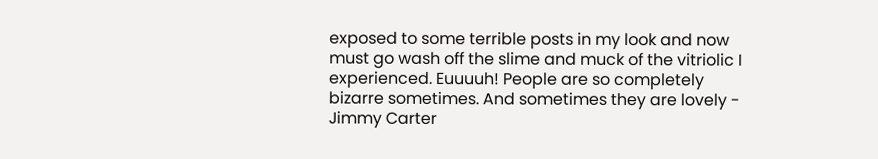exposed to some terrible posts in my look and now must go wash off the slime and muck of the vitriolic I experienced. Euuuuh! People are so completely bizarre sometimes. And sometimes they are lovely - Jimmy Carter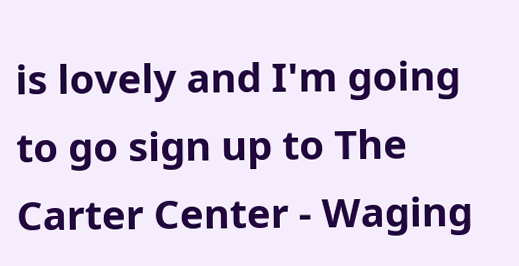is lovely and I'm going to go sign up to The Carter Center - Waging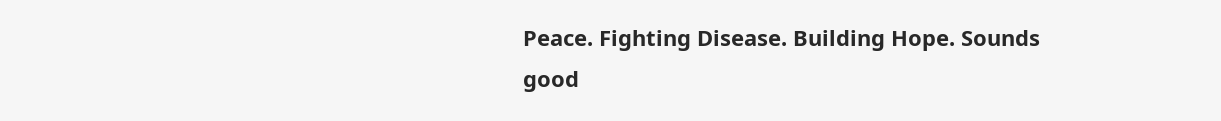Peace. Fighting Disease. Building Hope. Sounds good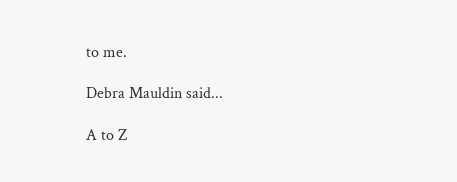to me.

Debra Mauldin said...

A to Z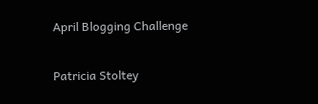April Blogging Challenge

Patricia Stoltey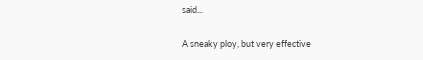said...

A sneaky ploy, but very effective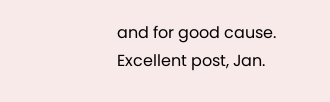and for good cause. Excellent post, Jan.